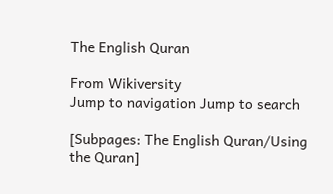The English Quran

From Wikiversity
Jump to navigation Jump to search

[Subpages: The English Quran/Using the Quran]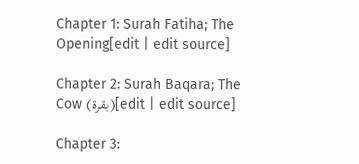Chapter 1: Surah Fatiha; The Opening[edit | edit source]

Chapter 2: Surah Baqara; The Cow (بقرة)[edit | edit source]

Chapter 3: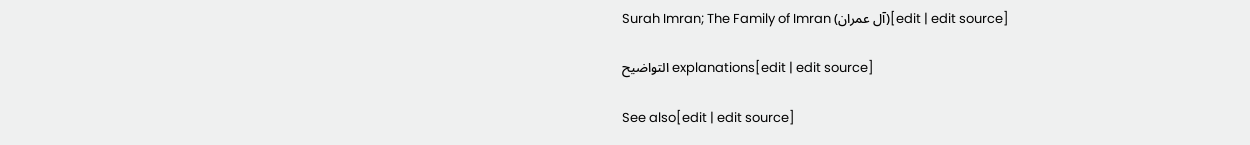Surah Imran; The Family of Imran (آل عمران)[edit | edit source]

التواضيح explanations[edit | edit source]

See also[edit | edit source]